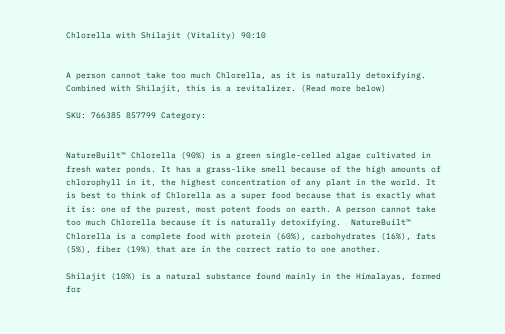Chlorella with Shilajit (Vitality) 90:10


A person cannot take too much Chlorella, as it is naturally detoxifying. Combined with Shilajit, this is a revitalizer. (Read more below)

SKU: 766385 857799 Category:


NatureBuilt™ Chlorella (90%) is a green single-celled algae cultivated in fresh water ponds. It has a grass-like smell because of the high amounts of chlorophyll in it, the highest concentration of any plant in the world. It is best to think of Chlorella as a super food because that is exactly what it is: one of the purest, most potent foods on earth. A person cannot take too much Chlorella because it is naturally detoxifying.  NatureBuilt™ Chlorella is a complete food with protein (60%), carbohydrates (16%), fats (5%), fiber (19%) that are in the correct ratio to one another.

Shilajit (10%) is a natural substance found mainly in the Himalayas, formed for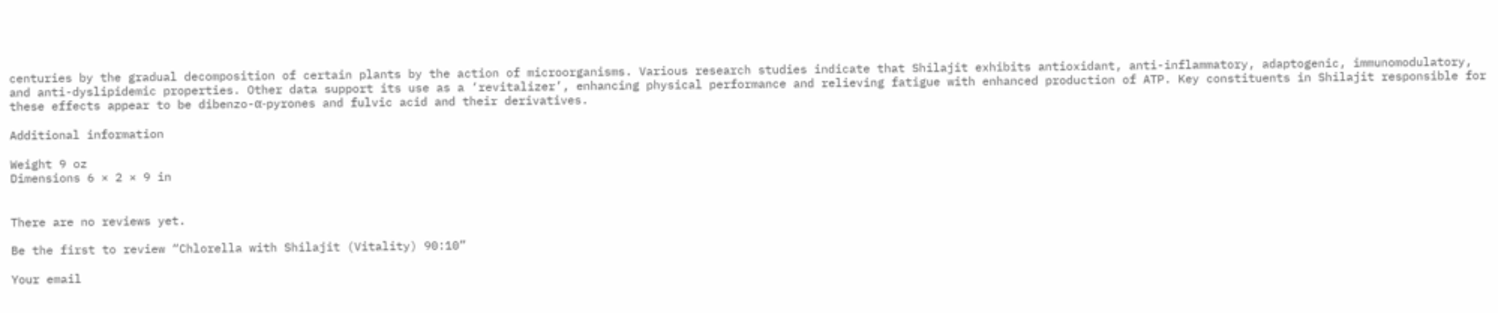centuries by the gradual decomposition of certain plants by the action of microorganisms. Various research studies indicate that Shilajit exhibits antioxidant, anti-inflammatory, adaptogenic, immunomodulatory, and anti-dyslipidemic properties. Other data support its use as a ‘revitalizer’, enhancing physical performance and relieving fatigue with enhanced production of ATP. Key constituents in Shilajit responsible for these effects appear to be dibenzo-α-pyrones and fulvic acid and their derivatives.

Additional information

Weight 9 oz
Dimensions 6 × 2 × 9 in


There are no reviews yet.

Be the first to review “Chlorella with Shilajit (Vitality) 90:10”

Your email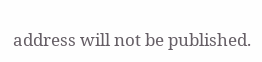address will not be published.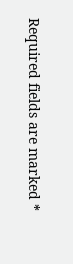Required fields are marked *